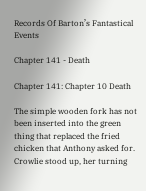Records Of Barton’s Fantastical Events

Chapter 141 - Death

Chapter 141: Chapter 10 Death

The simple wooden fork has not been inserted into the green thing that replaced the fried chicken that Anthony asked for. Crowlie stood up, her turning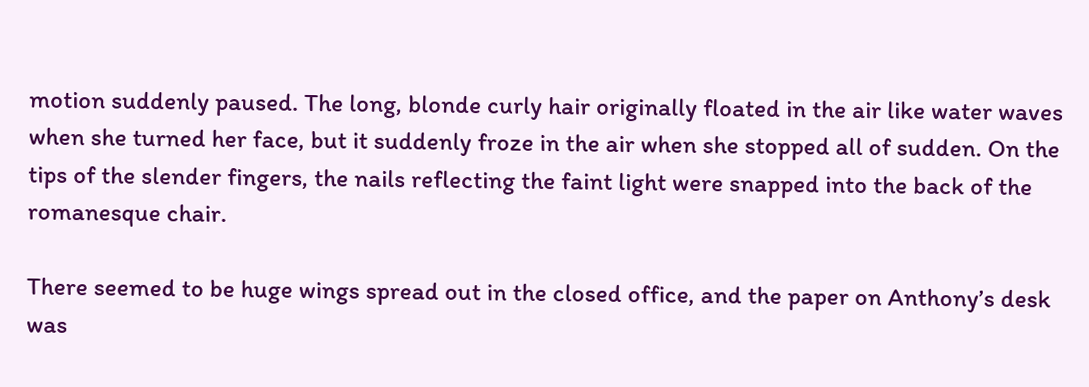motion suddenly paused. The long, blonde curly hair originally floated in the air like water waves when she turned her face, but it suddenly froze in the air when she stopped all of sudden. On the tips of the slender fingers, the nails reflecting the faint light were snapped into the back of the romanesque chair.

There seemed to be huge wings spread out in the closed office, and the paper on Anthony’s desk was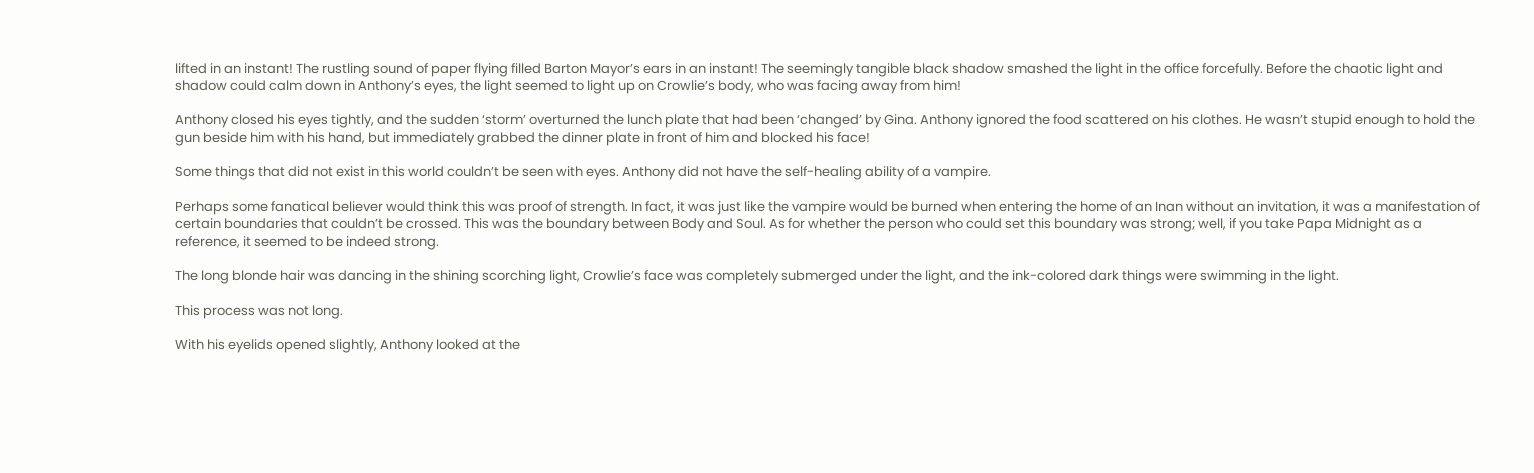lifted in an instant! The rustling sound of paper flying filled Barton Mayor’s ears in an instant! The seemingly tangible black shadow smashed the light in the office forcefully. Before the chaotic light and shadow could calm down in Anthony’s eyes, the light seemed to light up on Crowlie’s body, who was facing away from him!

Anthony closed his eyes tightly, and the sudden ‘storm’ overturned the lunch plate that had been ‘changed’ by Gina. Anthony ignored the food scattered on his clothes. He wasn’t stupid enough to hold the gun beside him with his hand, but immediately grabbed the dinner plate in front of him and blocked his face!

Some things that did not exist in this world couldn’t be seen with eyes. Anthony did not have the self-healing ability of a vampire.

Perhaps some fanatical believer would think this was proof of strength. In fact, it was just like the vampire would be burned when entering the home of an Inan without an invitation, it was a manifestation of certain boundaries that couldn’t be crossed. This was the boundary between Body and Soul. As for whether the person who could set this boundary was strong; well, if you take Papa Midnight as a reference, it seemed to be indeed strong.

The long blonde hair was dancing in the shining scorching light, Crowlie’s face was completely submerged under the light, and the ink-colored dark things were swimming in the light.

This process was not long.

With his eyelids opened slightly, Anthony looked at the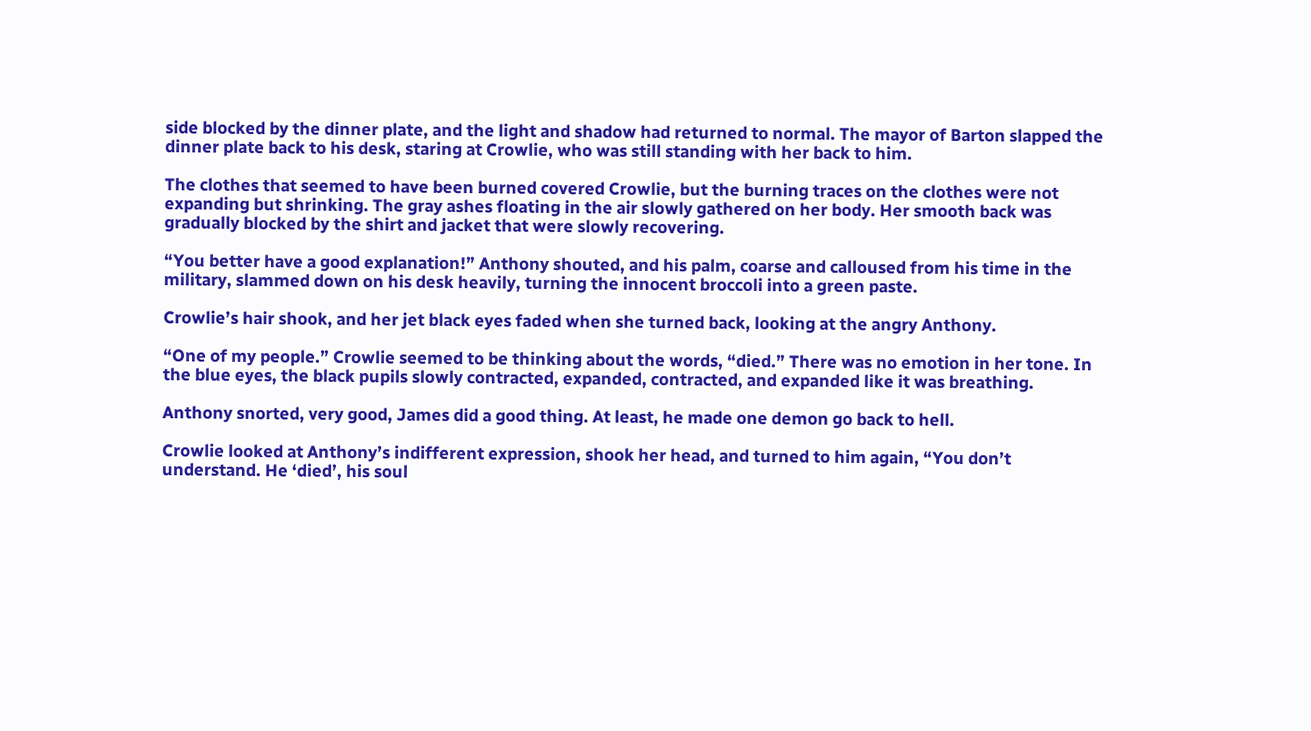side blocked by the dinner plate, and the light and shadow had returned to normal. The mayor of Barton slapped the dinner plate back to his desk, staring at Crowlie, who was still standing with her back to him.

The clothes that seemed to have been burned covered Crowlie, but the burning traces on the clothes were not expanding but shrinking. The gray ashes floating in the air slowly gathered on her body. Her smooth back was gradually blocked by the shirt and jacket that were slowly recovering.

“You better have a good explanation!” Anthony shouted, and his palm, coarse and calloused from his time in the military, slammed down on his desk heavily, turning the innocent broccoli into a green paste.

Crowlie’s hair shook, and her jet black eyes faded when she turned back, looking at the angry Anthony.

“One of my people.” Crowlie seemed to be thinking about the words, “died.” There was no emotion in her tone. In the blue eyes, the black pupils slowly contracted, expanded, contracted, and expanded like it was breathing.

Anthony snorted, very good, James did a good thing. At least, he made one demon go back to hell.

Crowlie looked at Anthony’s indifferent expression, shook her head, and turned to him again, “You don’t understand. He ‘died’, his soul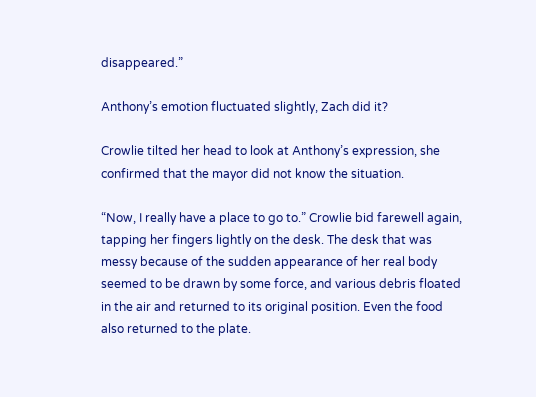disappeared.”

Anthony’s emotion fluctuated slightly, Zach did it?

Crowlie tilted her head to look at Anthony’s expression, she confirmed that the mayor did not know the situation.

“Now, I really have a place to go to.” Crowlie bid farewell again, tapping her fingers lightly on the desk. The desk that was messy because of the sudden appearance of her real body seemed to be drawn by some force, and various debris floated in the air and returned to its original position. Even the food also returned to the plate.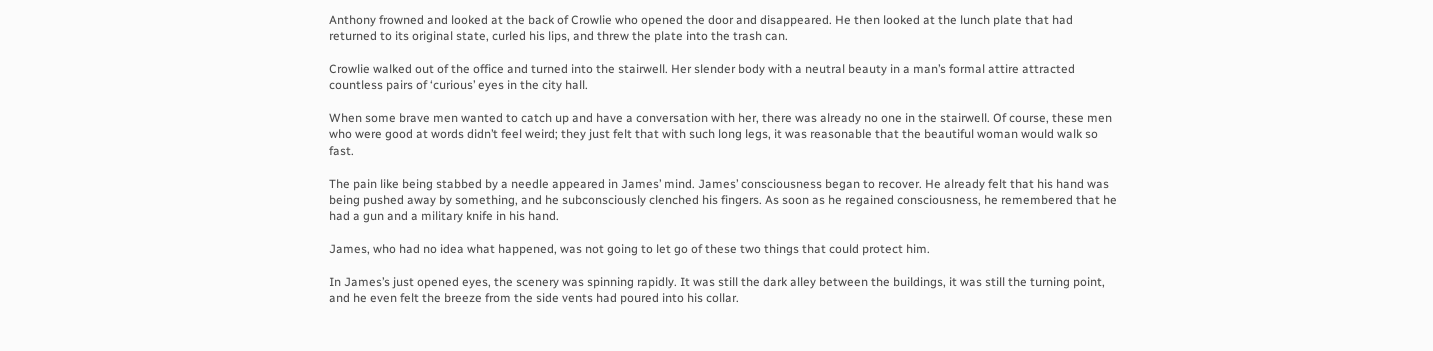Anthony frowned and looked at the back of Crowlie who opened the door and disappeared. He then looked at the lunch plate that had returned to its original state, curled his lips, and threw the plate into the trash can.

Crowlie walked out of the office and turned into the stairwell. Her slender body with a neutral beauty in a man’s formal attire attracted countless pairs of ‘curious’ eyes in the city hall.

When some brave men wanted to catch up and have a conversation with her, there was already no one in the stairwell. Of course, these men who were good at words didn’t feel weird; they just felt that with such long legs, it was reasonable that the beautiful woman would walk so fast.

The pain like being stabbed by a needle appeared in James’ mind. James’ consciousness began to recover. He already felt that his hand was being pushed away by something, and he subconsciously clenched his fingers. As soon as he regained consciousness, he remembered that he had a gun and a military knife in his hand.

James, who had no idea what happened, was not going to let go of these two things that could protect him.

In James’s just opened eyes, the scenery was spinning rapidly. It was still the dark alley between the buildings, it was still the turning point, and he even felt the breeze from the side vents had poured into his collar.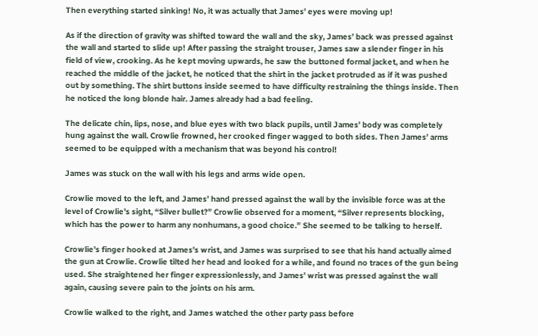Then everything started sinking! No, it was actually that James’ eyes were moving up!

As if the direction of gravity was shifted toward the wall and the sky, James’ back was pressed against the wall and started to slide up! After passing the straight trouser, James saw a slender finger in his field of view, crooking. As he kept moving upwards, he saw the buttoned formal jacket, and when he reached the middle of the jacket, he noticed that the shirt in the jacket protruded as if it was pushed out by something. The shirt buttons inside seemed to have difficulty restraining the things inside. Then he noticed the long blonde hair. James already had a bad feeling.

The delicate chin, lips, nose, and blue eyes with two black pupils, until James’ body was completely hung against the wall. Crowlie frowned, her crooked finger wagged to both sides. Then James’ arms seemed to be equipped with a mechanism that was beyond his control!

James was stuck on the wall with his legs and arms wide open.

Crowlie moved to the left, and James’ hand pressed against the wall by the invisible force was at the level of Crowlie’s sight, “Silver bullet?” Crowlie observed for a moment, “Silver represents blocking, which has the power to harm any nonhumans, a good choice.” She seemed to be talking to herself.

Crowlie’s finger hooked at James’s wrist, and James was surprised to see that his hand actually aimed the gun at Crowlie. Crowlie tilted her head and looked for a while, and found no traces of the gun being used. She straightened her finger expressionlessly, and James’ wrist was pressed against the wall again, causing severe pain to the joints on his arm.

Crowlie walked to the right, and James watched the other party pass before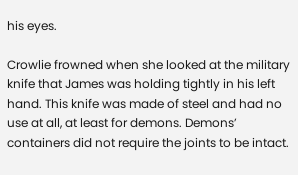his eyes.

Crowlie frowned when she looked at the military knife that James was holding tightly in his left hand. This knife was made of steel and had no use at all, at least for demons. Demons’ containers did not require the joints to be intact.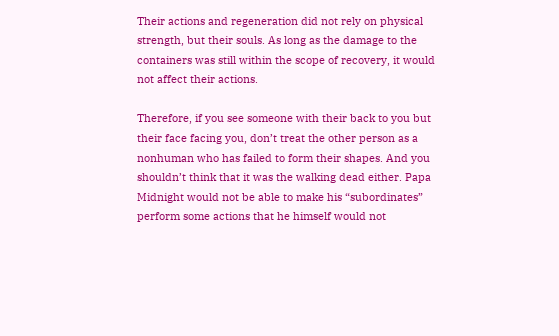Their actions and regeneration did not rely on physical strength, but their souls. As long as the damage to the containers was still within the scope of recovery, it would not affect their actions.

Therefore, if you see someone with their back to you but their face facing you, don’t treat the other person as a nonhuman who has failed to form their shapes. And you shouldn’t think that it was the walking dead either. Papa Midnight would not be able to make his “subordinates” perform some actions that he himself would not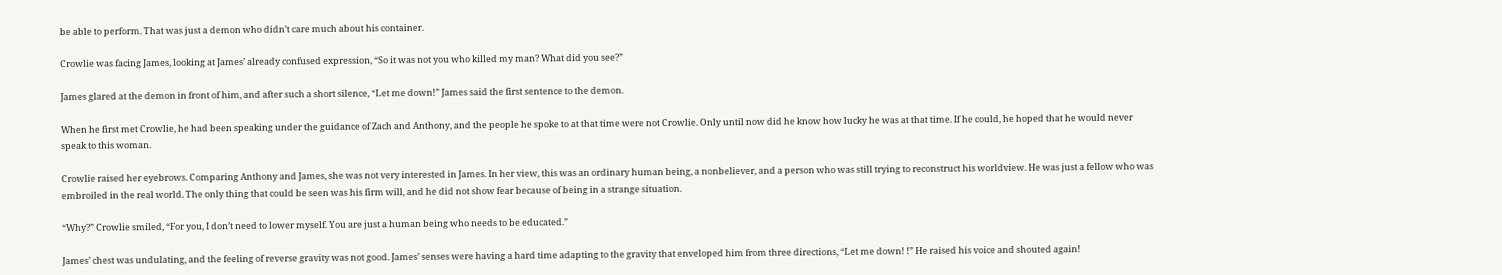be able to perform. That was just a demon who didn’t care much about his container.

Crowlie was facing James, looking at James’ already confused expression, “So it was not you who killed my man? What did you see?”

James glared at the demon in front of him, and after such a short silence, “Let me down!” James said the first sentence to the demon.

When he first met Crowlie, he had been speaking under the guidance of Zach and Anthony, and the people he spoke to at that time were not Crowlie. Only until now did he know how lucky he was at that time. If he could, he hoped that he would never speak to this woman.

Crowlie raised her eyebrows. Comparing Anthony and James, she was not very interested in James. In her view, this was an ordinary human being, a nonbeliever, and a person who was still trying to reconstruct his worldview. He was just a fellow who was embroiled in the real world. The only thing that could be seen was his firm will, and he did not show fear because of being in a strange situation.

“Why?” Crowlie smiled, “For you, I don’t need to lower myself. You are just a human being who needs to be educated.”

James’ chest was undulating, and the feeling of reverse gravity was not good. James’ senses were having a hard time adapting to the gravity that enveloped him from three directions, “Let me down! !” He raised his voice and shouted again!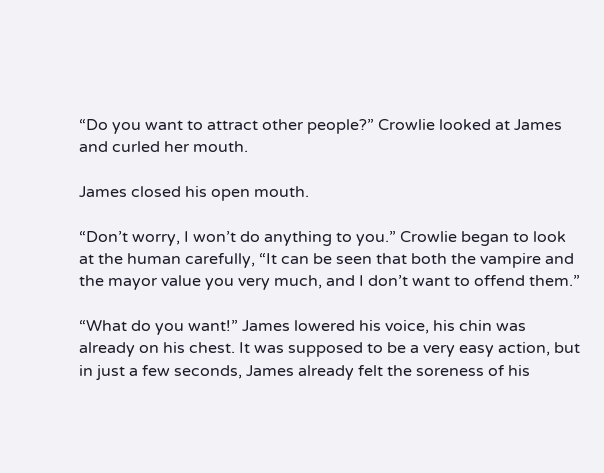“Do you want to attract other people?” Crowlie looked at James and curled her mouth.

James closed his open mouth.

“Don’t worry, I won’t do anything to you.” Crowlie began to look at the human carefully, “It can be seen that both the vampire and the mayor value you very much, and I don’t want to offend them.”

“What do you want!” James lowered his voice, his chin was already on his chest. It was supposed to be a very easy action, but in just a few seconds, James already felt the soreness of his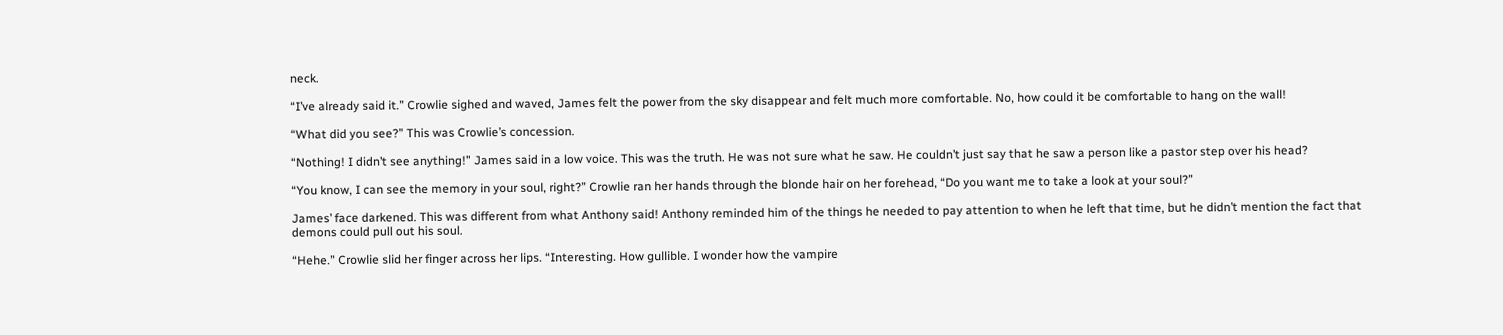neck.

“I’ve already said it.” Crowlie sighed and waved, James felt the power from the sky disappear and felt much more comfortable. No, how could it be comfortable to hang on the wall!

“What did you see?” This was Crowlie’s concession.

“Nothing! I didn’t see anything!” James said in a low voice. This was the truth. He was not sure what he saw. He couldn’t just say that he saw a person like a pastor step over his head?

“You know, I can see the memory in your soul, right?” Crowlie ran her hands through the blonde hair on her forehead, “Do you want me to take a look at your soul?”

James’ face darkened. This was different from what Anthony said! Anthony reminded him of the things he needed to pay attention to when he left that time, but he didn’t mention the fact that demons could pull out his soul.

“Hehe.” Crowlie slid her finger across her lips. “Interesting. How gullible. I wonder how the vampire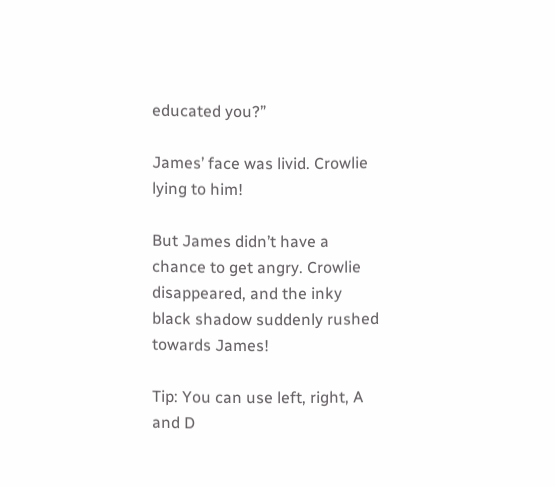educated you?”

James’ face was livid. Crowlie lying to him!

But James didn’t have a chance to get angry. Crowlie disappeared, and the inky black shadow suddenly rushed towards James!

Tip: You can use left, right, A and D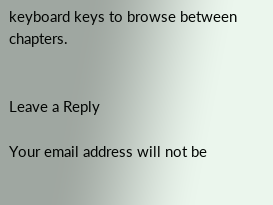keyboard keys to browse between chapters.


Leave a Reply

Your email address will not be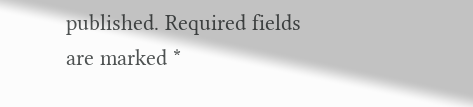published. Required fields are marked *